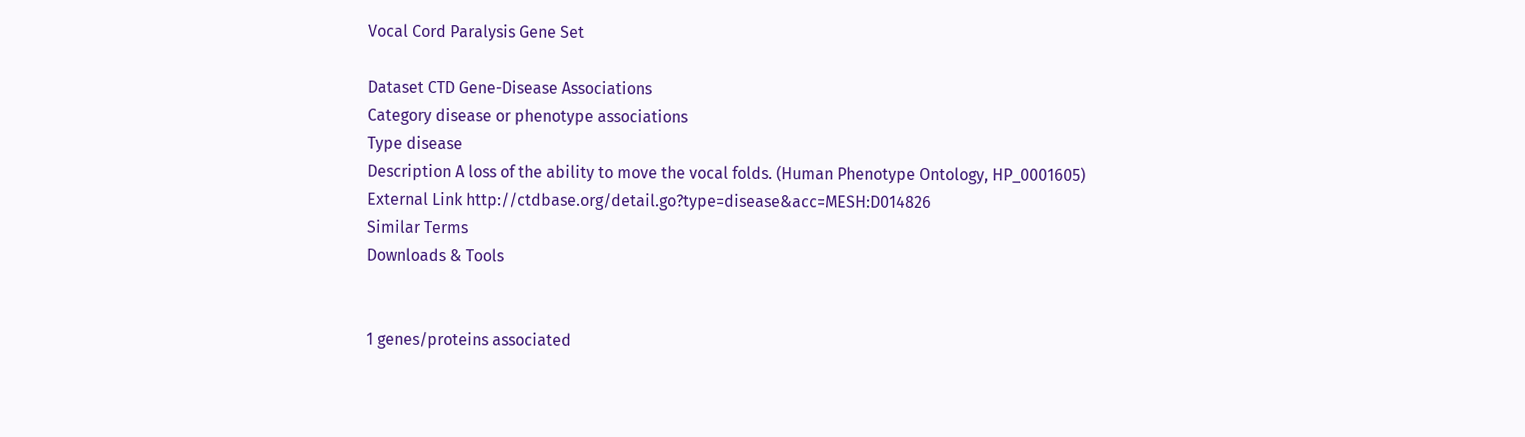Vocal Cord Paralysis Gene Set

Dataset CTD Gene-Disease Associations
Category disease or phenotype associations
Type disease
Description A loss of the ability to move the vocal folds. (Human Phenotype Ontology, HP_0001605)
External Link http://ctdbase.org/detail.go?type=disease&acc=MESH:D014826
Similar Terms
Downloads & Tools


1 genes/proteins associated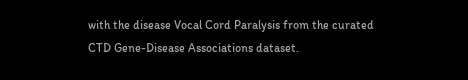with the disease Vocal Cord Paralysis from the curated CTD Gene-Disease Associations dataset.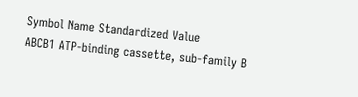Symbol Name Standardized Value
ABCB1 ATP-binding cassette, sub-family B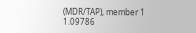(MDR/TAP), member 1 1.09786